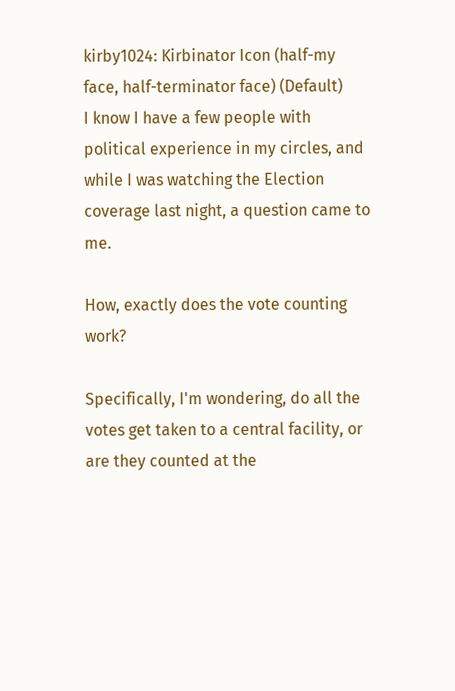kirby1024: Kirbinator Icon (half-my face, half-terminator face) (Default)
I know I have a few people with political experience in my circles, and while I was watching the Election coverage last night, a question came to me.

How, exactly does the vote counting work?

Specifically, I'm wondering, do all the votes get taken to a central facility, or are they counted at the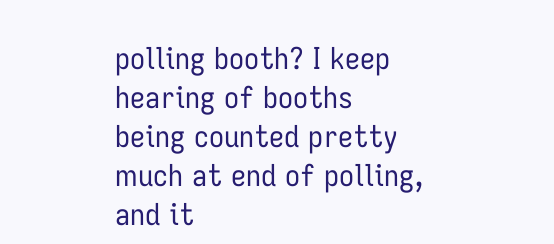polling booth? I keep hearing of booths being counted pretty much at end of polling, and it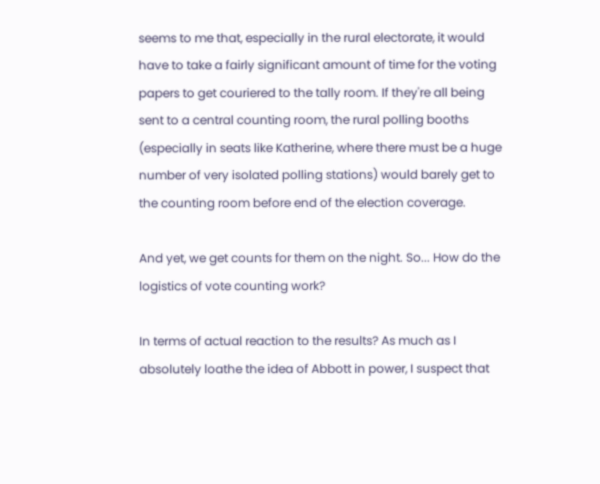seems to me that, especially in the rural electorate, it would have to take a fairly significant amount of time for the voting papers to get couriered to the tally room. If they're all being sent to a central counting room, the rural polling booths (especially in seats like Katherine, where there must be a huge number of very isolated polling stations) would barely get to the counting room before end of the election coverage.

And yet, we get counts for them on the night. So... How do the logistics of vote counting work?

In terms of actual reaction to the results? As much as I absolutely loathe the idea of Abbott in power, I suspect that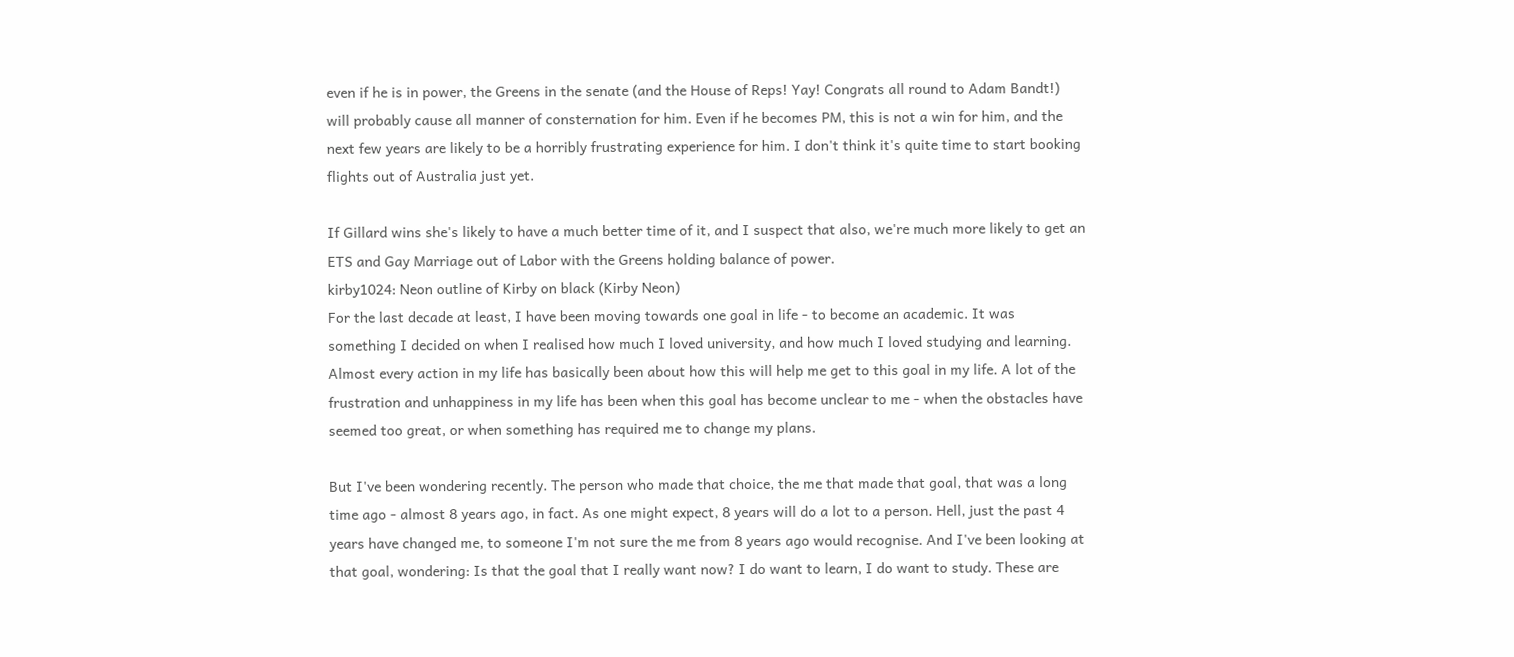even if he is in power, the Greens in the senate (and the House of Reps! Yay! Congrats all round to Adam Bandt!) will probably cause all manner of consternation for him. Even if he becomes PM, this is not a win for him, and the next few years are likely to be a horribly frustrating experience for him. I don't think it's quite time to start booking flights out of Australia just yet.

If Gillard wins she's likely to have a much better time of it, and I suspect that also, we're much more likely to get an ETS and Gay Marriage out of Labor with the Greens holding balance of power.
kirby1024: Neon outline of Kirby on black (Kirby Neon)
For the last decade at least, I have been moving towards one goal in life - to become an academic. It was something I decided on when I realised how much I loved university, and how much I loved studying and learning. Almost every action in my life has basically been about how this will help me get to this goal in my life. A lot of the frustration and unhappiness in my life has been when this goal has become unclear to me - when the obstacles have seemed too great, or when something has required me to change my plans.

But I've been wondering recently. The person who made that choice, the me that made that goal, that was a long time ago - almost 8 years ago, in fact. As one might expect, 8 years will do a lot to a person. Hell, just the past 4 years have changed me, to someone I'm not sure the me from 8 years ago would recognise. And I've been looking at that goal, wondering: Is that the goal that I really want now? I do want to learn, I do want to study. These are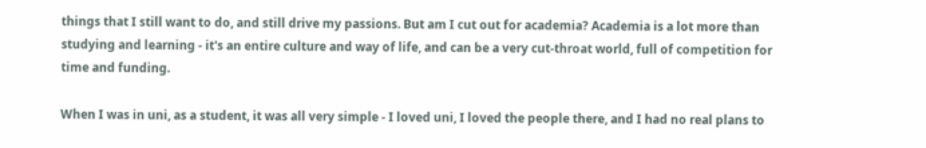things that I still want to do, and still drive my passions. But am I cut out for academia? Academia is a lot more than studying and learning - it's an entire culture and way of life, and can be a very cut-throat world, full of competition for time and funding.

When I was in uni, as a student, it was all very simple - I loved uni, I loved the people there, and I had no real plans to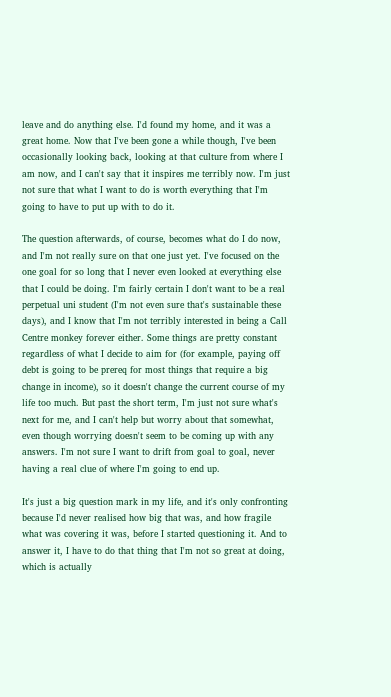leave and do anything else. I'd found my home, and it was a great home. Now that I've been gone a while though, I've been occasionally looking back, looking at that culture from where I am now, and I can't say that it inspires me terribly now. I'm just not sure that what I want to do is worth everything that I'm going to have to put up with to do it.

The question afterwards, of course, becomes what do I do now, and I'm not really sure on that one just yet. I've focused on the one goal for so long that I never even looked at everything else that I could be doing. I'm fairly certain I don't want to be a real perpetual uni student (I'm not even sure that's sustainable these days), and I know that I'm not terribly interested in being a Call Centre monkey forever either. Some things are pretty constant regardless of what I decide to aim for (for example, paying off debt is going to be prereq for most things that require a big change in income), so it doesn't change the current course of my life too much. But past the short term, I'm just not sure what's next for me, and I can't help but worry about that somewhat, even though worrying doesn't seem to be coming up with any answers. I'm not sure I want to drift from goal to goal, never having a real clue of where I'm going to end up.

It's just a big question mark in my life, and it's only confronting because I'd never realised how big that was, and how fragile what was covering it was, before I started questioning it. And to answer it, I have to do that thing that I'm not so great at doing, which is actually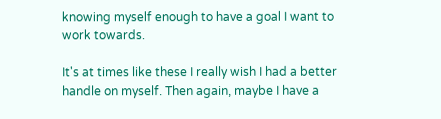knowing myself enough to have a goal I want to work towards.

It's at times like these I really wish I had a better handle on myself. Then again, maybe I have a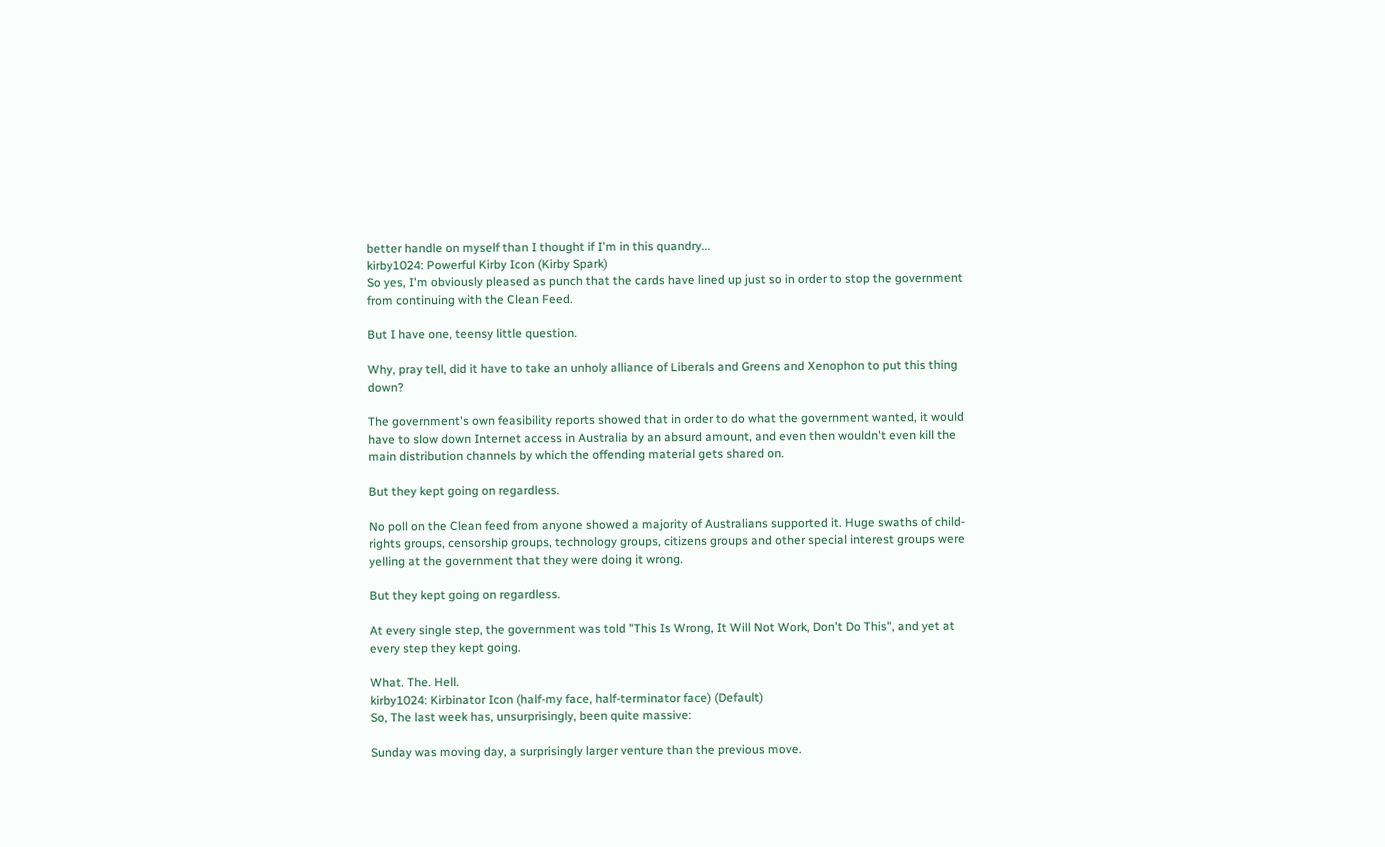better handle on myself than I thought if I'm in this quandry...
kirby1024: Powerful Kirby Icon (Kirby Spark)
So yes, I'm obviously pleased as punch that the cards have lined up just so in order to stop the government from continuing with the Clean Feed.

But I have one, teensy little question.

Why, pray tell, did it have to take an unholy alliance of Liberals and Greens and Xenophon to put this thing down?

The government's own feasibility reports showed that in order to do what the government wanted, it would have to slow down Internet access in Australia by an absurd amount, and even then wouldn't even kill the main distribution channels by which the offending material gets shared on.

But they kept going on regardless.

No poll on the Clean feed from anyone showed a majority of Australians supported it. Huge swaths of child-rights groups, censorship groups, technology groups, citizens groups and other special interest groups were yelling at the government that they were doing it wrong.

But they kept going on regardless.

At every single step, the government was told "This Is Wrong, It Will Not Work, Don't Do This", and yet at every step they kept going.

What. The. Hell.
kirby1024: Kirbinator Icon (half-my face, half-terminator face) (Default)
So, The last week has, unsurprisingly, been quite massive:

Sunday was moving day, a surprisingly larger venture than the previous move.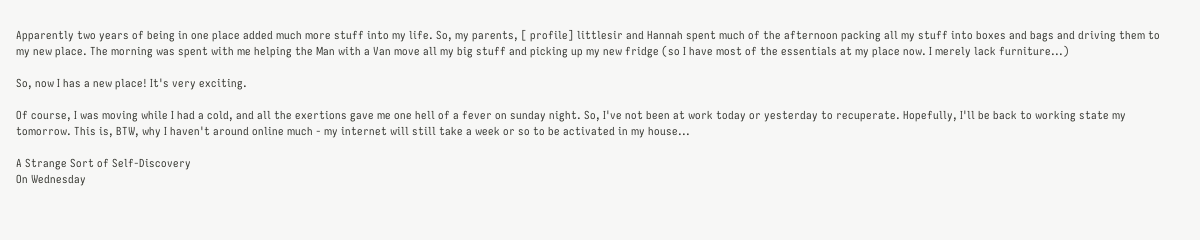Apparently two years of being in one place added much more stuff into my life. So, my parents, [ profile] littlesir and Hannah spent much of the afternoon packing all my stuff into boxes and bags and driving them to my new place. The morning was spent with me helping the Man with a Van move all my big stuff and picking up my new fridge (so I have most of the essentials at my place now. I merely lack furniture...)

So, now I has a new place! It's very exciting.

Of course, I was moving while I had a cold, and all the exertions gave me one hell of a fever on sunday night. So, I've not been at work today or yesterday to recuperate. Hopefully, I'll be back to working state my tomorrow. This is, BTW, why I haven't around online much - my internet will still take a week or so to be activated in my house...

A Strange Sort of Self-Discovery
On Wednesday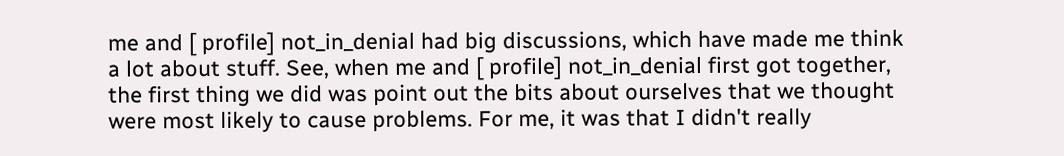me and [ profile] not_in_denial had big discussions, which have made me think a lot about stuff. See, when me and [ profile] not_in_denial first got together, the first thing we did was point out the bits about ourselves that we thought were most likely to cause problems. For me, it was that I didn't really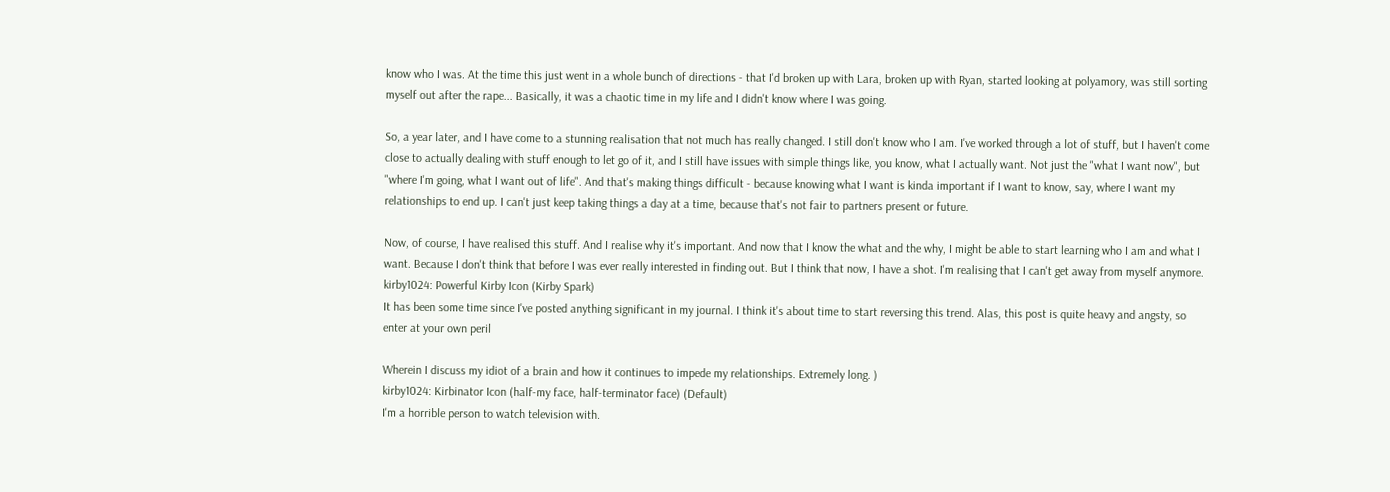know who I was. At the time this just went in a whole bunch of directions - that I'd broken up with Lara, broken up with Ryan, started looking at polyamory, was still sorting myself out after the rape... Basically, it was a chaotic time in my life and I didn't know where I was going.

So, a year later, and I have come to a stunning realisation that not much has really changed. I still don't know who I am. I've worked through a lot of stuff, but I haven't come close to actually dealing with stuff enough to let go of it, and I still have issues with simple things like, you know, what I actually want. Not just the "what I want now", but "where I'm going, what I want out of life". And that's making things difficult - because knowing what I want is kinda important if I want to know, say, where I want my relationships to end up. I can't just keep taking things a day at a time, because that's not fair to partners present or future.

Now, of course, I have realised this stuff. And I realise why it's important. And now that I know the what and the why, I might be able to start learning who I am and what I want. Because I don't think that before I was ever really interested in finding out. But I think that now, I have a shot. I'm realising that I can't get away from myself anymore.
kirby1024: Powerful Kirby Icon (Kirby Spark)
It has been some time since I've posted anything significant in my journal. I think it's about time to start reversing this trend. Alas, this post is quite heavy and angsty, so enter at your own peril

Wherein I discuss my idiot of a brain and how it continues to impede my relationships. Extremely long. )
kirby1024: Kirbinator Icon (half-my face, half-terminator face) (Default)
I'm a horrible person to watch television with.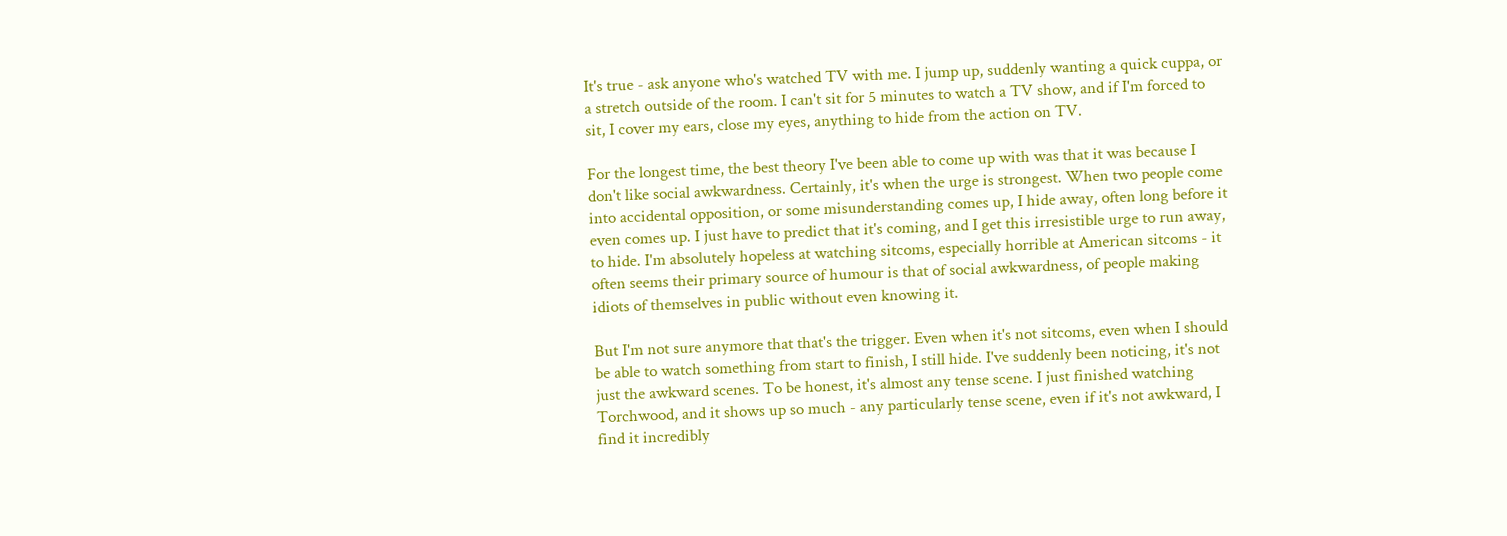It's true - ask anyone who's watched TV with me. I jump up, suddenly wanting a quick cuppa, or a stretch outside of the room. I can't sit for 5 minutes to watch a TV show, and if I'm forced to sit, I cover my ears, close my eyes, anything to hide from the action on TV.

For the longest time, the best theory I've been able to come up with was that it was because I don't like social awkwardness. Certainly, it's when the urge is strongest. When two people come into accidental opposition, or some misunderstanding comes up, I hide away, often long before it even comes up. I just have to predict that it's coming, and I get this irresistible urge to run away, to hide. I'm absolutely hopeless at watching sitcoms, especially horrible at American sitcoms - it often seems their primary source of humour is that of social awkwardness, of people making idiots of themselves in public without even knowing it.

But I'm not sure anymore that that's the trigger. Even when it's not sitcoms, even when I should be able to watch something from start to finish, I still hide. I've suddenly been noticing, it's not just the awkward scenes. To be honest, it's almost any tense scene. I just finished watching Torchwood, and it shows up so much - any particularly tense scene, even if it's not awkward, I find it incredibly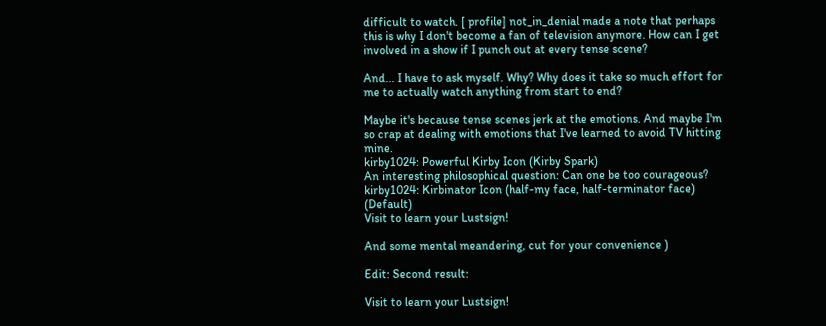difficult to watch. [ profile] not_in_denial made a note that perhaps this is why I don't become a fan of television anymore. How can I get involved in a show if I punch out at every tense scene?

And... I have to ask myself. Why? Why does it take so much effort for me to actually watch anything from start to end?

Maybe it's because tense scenes jerk at the emotions. And maybe I'm so crap at dealing with emotions that I've learned to avoid TV hitting mine.
kirby1024: Powerful Kirby Icon (Kirby Spark)
An interesting philosophical question: Can one be too courageous?
kirby1024: Kirbinator Icon (half-my face, half-terminator face) (Default)
Visit to learn your Lustsign!

And some mental meandering, cut for your convenience )

Edit: Second result:

Visit to learn your Lustsign!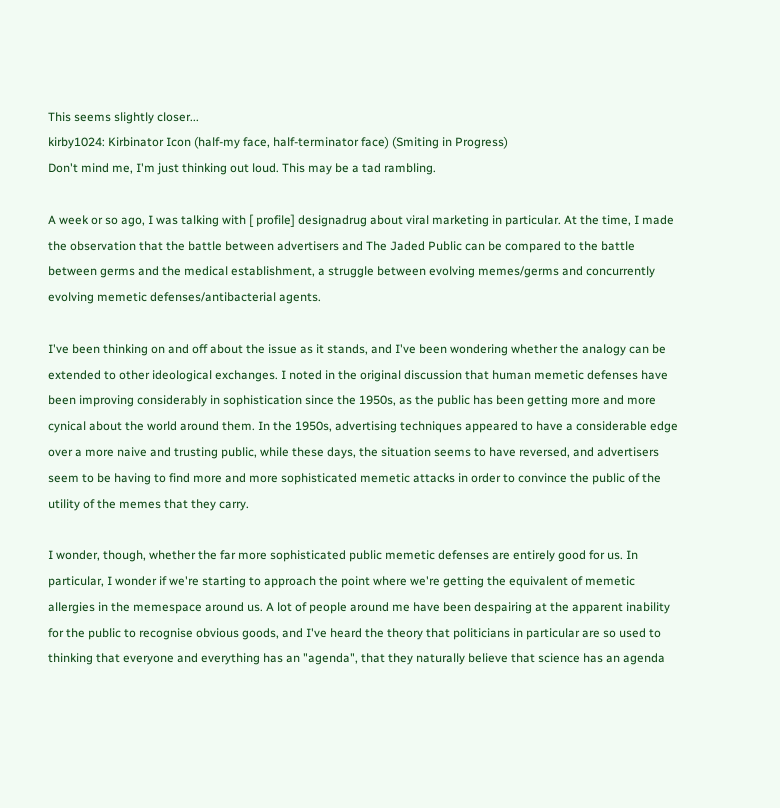This seems slightly closer...
kirby1024: Kirbinator Icon (half-my face, half-terminator face) (Smiting in Progress)
Don't mind me, I'm just thinking out loud. This may be a tad rambling.

A week or so ago, I was talking with [ profile] designadrug about viral marketing in particular. At the time, I made the observation that the battle between advertisers and The Jaded Public can be compared to the battle between germs and the medical establishment, a struggle between evolving memes/germs and concurrently evolving memetic defenses/antibacterial agents.

I've been thinking on and off about the issue as it stands, and I've been wondering whether the analogy can be extended to other ideological exchanges. I noted in the original discussion that human memetic defenses have been improving considerably in sophistication since the 1950s, as the public has been getting more and more cynical about the world around them. In the 1950s, advertising techniques appeared to have a considerable edge over a more naive and trusting public, while these days, the situation seems to have reversed, and advertisers seem to be having to find more and more sophisticated memetic attacks in order to convince the public of the utility of the memes that they carry.

I wonder, though, whether the far more sophisticated public memetic defenses are entirely good for us. In particular, I wonder if we're starting to approach the point where we're getting the equivalent of memetic allergies in the memespace around us. A lot of people around me have been despairing at the apparent inability for the public to recognise obvious goods, and I've heard the theory that politicians in particular are so used to thinking that everyone and everything has an "agenda", that they naturally believe that science has an agenda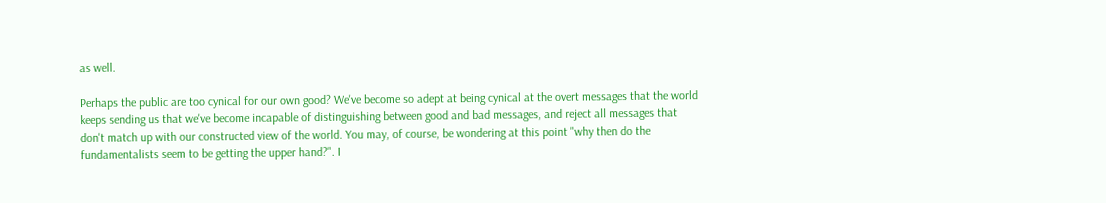as well.

Perhaps the public are too cynical for our own good? We've become so adept at being cynical at the overt messages that the world keeps sending us that we've become incapable of distinguishing between good and bad messages, and reject all messages that don't match up with our constructed view of the world. You may, of course, be wondering at this point "why then do the fundamentalists seem to be getting the upper hand?". I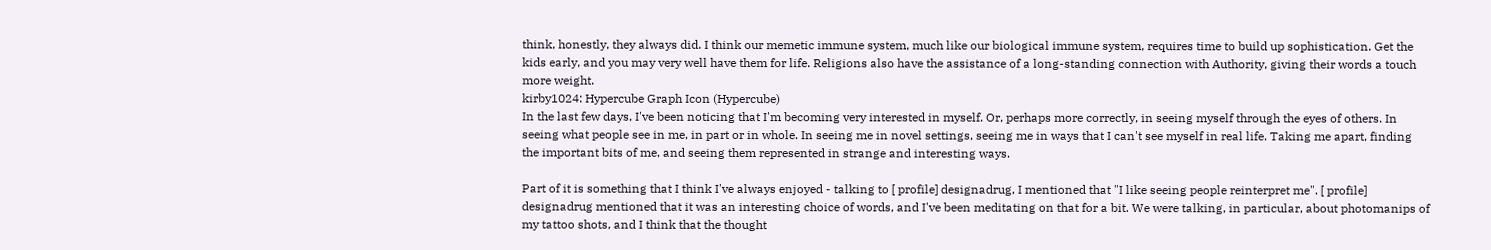think, honestly, they always did. I think our memetic immune system, much like our biological immune system, requires time to build up sophistication. Get the kids early, and you may very well have them for life. Religions also have the assistance of a long-standing connection with Authority, giving their words a touch more weight.
kirby1024: Hypercube Graph Icon (Hypercube)
In the last few days, I've been noticing that I'm becoming very interested in myself. Or, perhaps more correctly, in seeing myself through the eyes of others. In seeing what people see in me, in part or in whole. In seeing me in novel settings, seeing me in ways that I can't see myself in real life. Taking me apart, finding the important bits of me, and seeing them represented in strange and interesting ways.

Part of it is something that I think I've always enjoyed - talking to [ profile] designadrug, I mentioned that "I like seeing people reinterpret me". [ profile] designadrug mentioned that it was an interesting choice of words, and I've been meditating on that for a bit. We were talking, in particular, about photomanips of my tattoo shots, and I think that the thought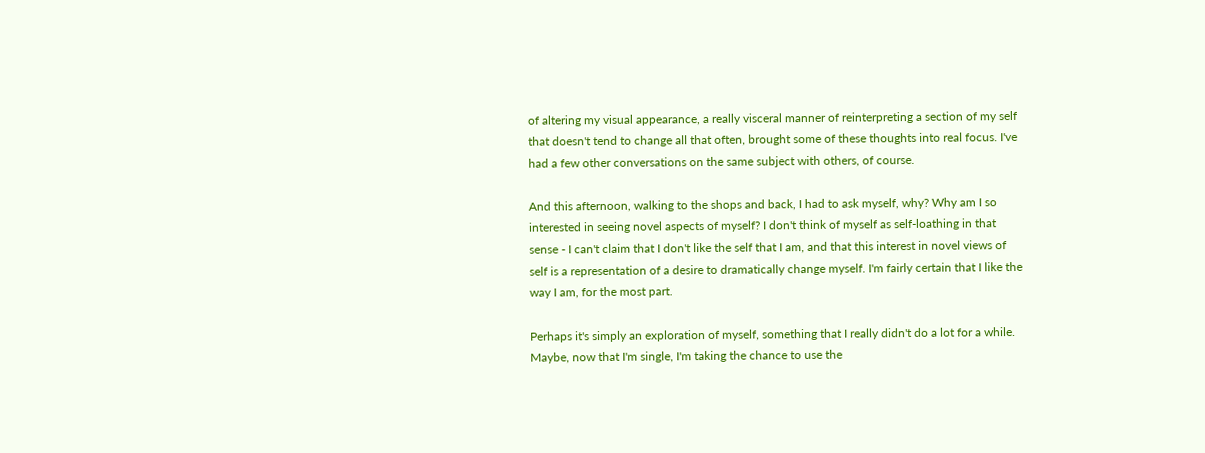of altering my visual appearance, a really visceral manner of reinterpreting a section of my self that doesn't tend to change all that often, brought some of these thoughts into real focus. I've had a few other conversations on the same subject with others, of course.

And this afternoon, walking to the shops and back, I had to ask myself, why? Why am I so interested in seeing novel aspects of myself? I don't think of myself as self-loathing in that sense - I can't claim that I don't like the self that I am, and that this interest in novel views of self is a representation of a desire to dramatically change myself. I'm fairly certain that I like the way I am, for the most part.

Perhaps it's simply an exploration of myself, something that I really didn't do a lot for a while. Maybe, now that I'm single, I'm taking the chance to use the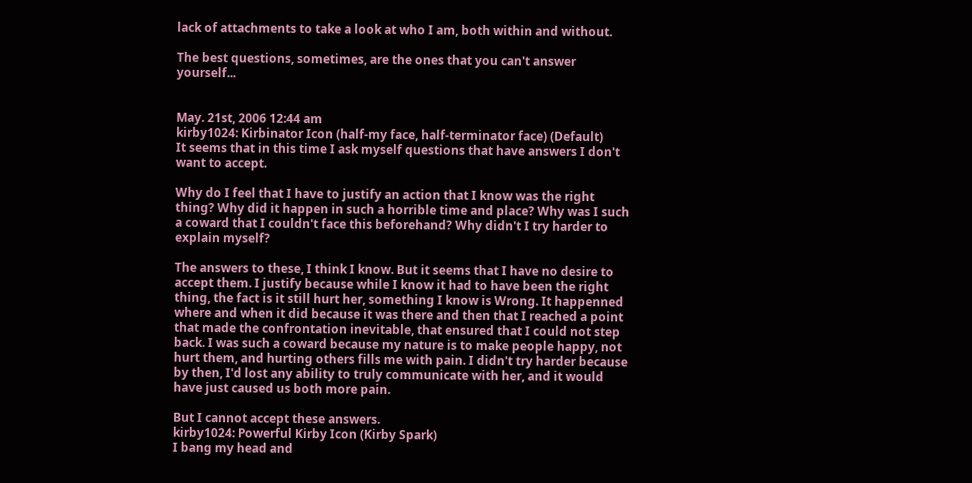lack of attachments to take a look at who I am, both within and without.

The best questions, sometimes, are the ones that you can't answer yourself...


May. 21st, 2006 12:44 am
kirby1024: Kirbinator Icon (half-my face, half-terminator face) (Default)
It seems that in this time I ask myself questions that have answers I don't want to accept.

Why do I feel that I have to justify an action that I know was the right thing? Why did it happen in such a horrible time and place? Why was I such a coward that I couldn't face this beforehand? Why didn't I try harder to explain myself?

The answers to these, I think I know. But it seems that I have no desire to accept them. I justify because while I know it had to have been the right thing, the fact is it still hurt her, something I know is Wrong. It happenned where and when it did because it was there and then that I reached a point that made the confrontation inevitable, that ensured that I could not step back. I was such a coward because my nature is to make people happy, not hurt them, and hurting others fills me with pain. I didn't try harder because by then, I'd lost any ability to truly communicate with her, and it would have just caused us both more pain.

But I cannot accept these answers.
kirby1024: Powerful Kirby Icon (Kirby Spark)
I bang my head and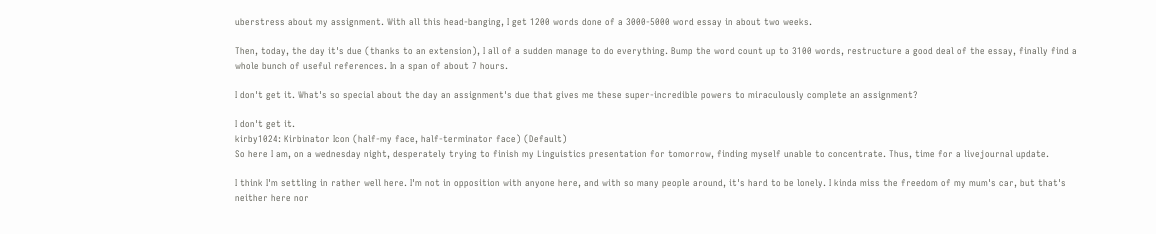uberstress about my assignment. With all this head-banging, I get 1200 words done of a 3000-5000 word essay in about two weeks.

Then, today, the day it's due (thanks to an extension), I all of a sudden manage to do everything. Bump the word count up to 3100 words, restructure a good deal of the essay, finally find a whole bunch of useful references. In a span of about 7 hours.

I don't get it. What's so special about the day an assignment's due that gives me these super-incredible powers to miraculously complete an assignment?

I don't get it.
kirby1024: Kirbinator Icon (half-my face, half-terminator face) (Default)
So here I am, on a wednesday night, desperately trying to finish my Linguistics presentation for tomorrow, finding myself unable to concentrate. Thus, time for a livejournal update.

I think I'm settling in rather well here. I'm not in opposition with anyone here, and with so many people around, it's hard to be lonely. I kinda miss the freedom of my mum's car, but that's neither here nor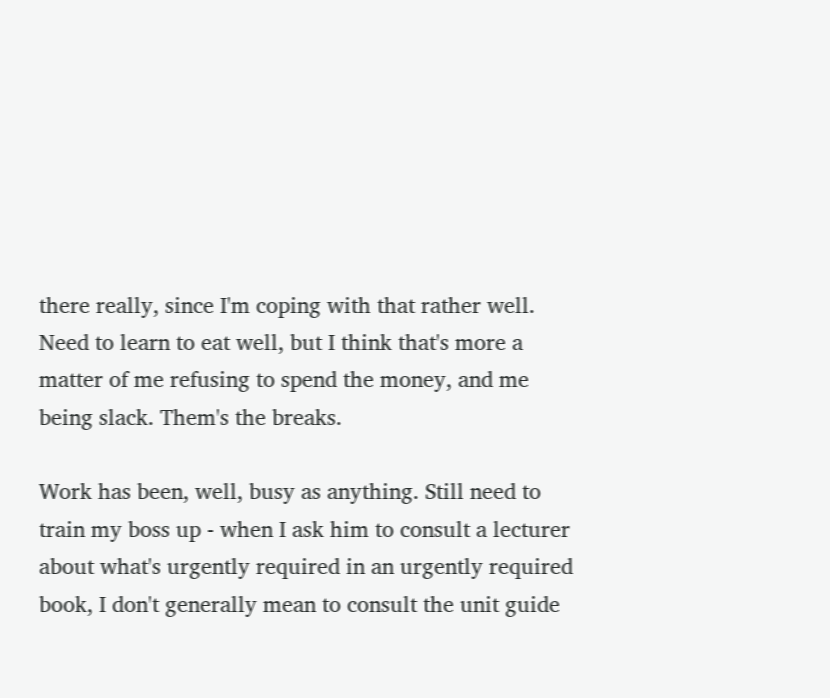there really, since I'm coping with that rather well. Need to learn to eat well, but I think that's more a matter of me refusing to spend the money, and me being slack. Them's the breaks.

Work has been, well, busy as anything. Still need to train my boss up - when I ask him to consult a lecturer about what's urgently required in an urgently required book, I don't generally mean to consult the unit guide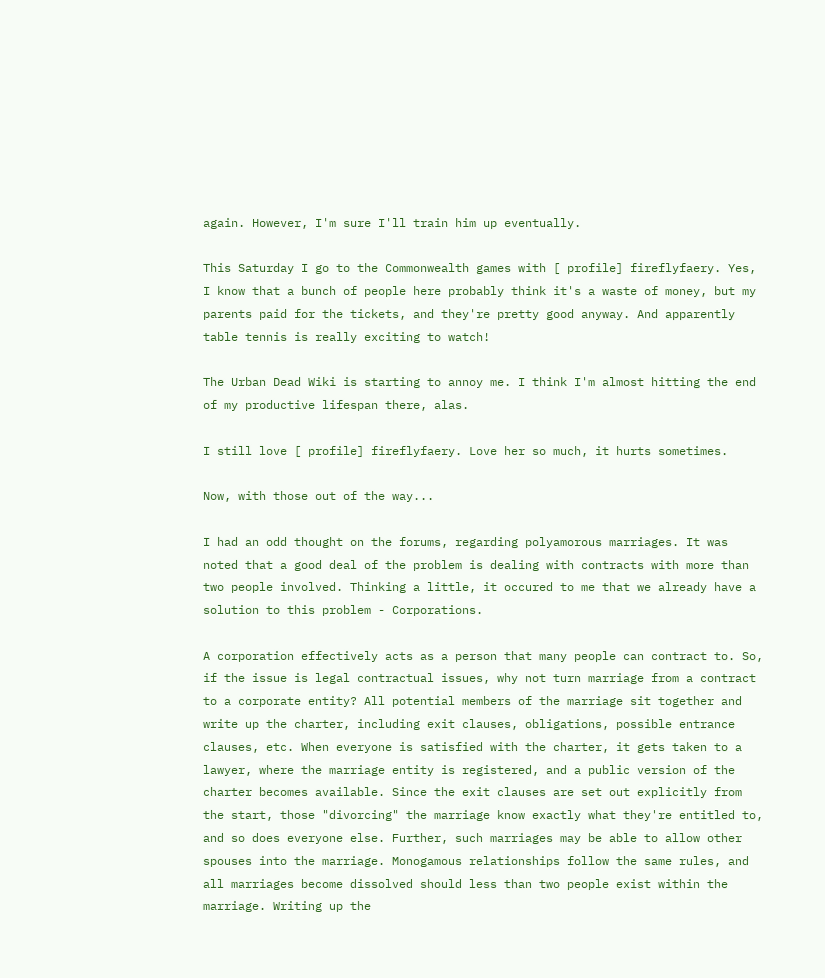again. However, I'm sure I'll train him up eventually.

This Saturday I go to the Commonwealth games with [ profile] fireflyfaery. Yes, I know that a bunch of people here probably think it's a waste of money, but my parents paid for the tickets, and they're pretty good anyway. And apparently table tennis is really exciting to watch!

The Urban Dead Wiki is starting to annoy me. I think I'm almost hitting the end of my productive lifespan there, alas.

I still love [ profile] fireflyfaery. Love her so much, it hurts sometimes.

Now, with those out of the way...

I had an odd thought on the forums, regarding polyamorous marriages. It was noted that a good deal of the problem is dealing with contracts with more than two people involved. Thinking a little, it occured to me that we already have a solution to this problem - Corporations.

A corporation effectively acts as a person that many people can contract to. So, if the issue is legal contractual issues, why not turn marriage from a contract to a corporate entity? All potential members of the marriage sit together and write up the charter, including exit clauses, obligations, possible entrance clauses, etc. When everyone is satisfied with the charter, it gets taken to a lawyer, where the marriage entity is registered, and a public version of the charter becomes available. Since the exit clauses are set out explicitly from the start, those "divorcing" the marriage know exactly what they're entitled to, and so does everyone else. Further, such marriages may be able to allow other spouses into the marriage. Monogamous relationships follow the same rules, and all marriages become dissolved should less than two people exist within the marriage. Writing up the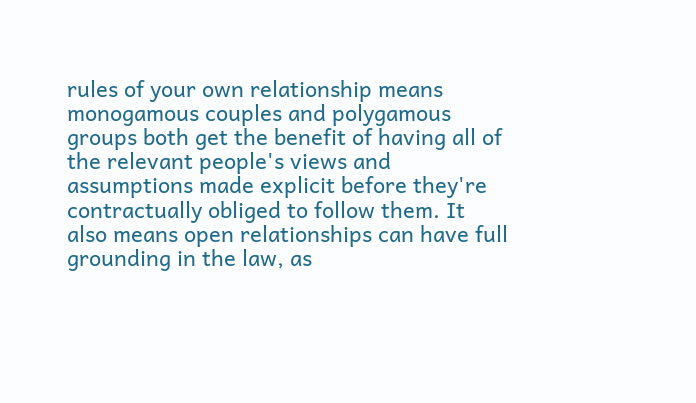rules of your own relationship means monogamous couples and polygamous groups both get the benefit of having all of the relevant people's views and assumptions made explicit before they're contractually obliged to follow them. It also means open relationships can have full grounding in the law, as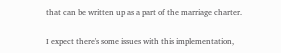that can be written up as a part of the marriage charter.

I expect there's some issues with this implementation,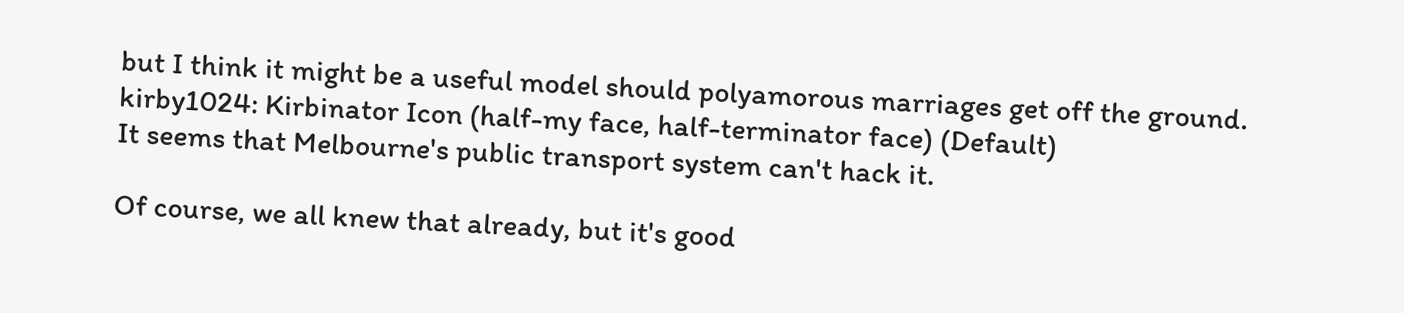but I think it might be a useful model should polyamorous marriages get off the ground.
kirby1024: Kirbinator Icon (half-my face, half-terminator face) (Default)
It seems that Melbourne's public transport system can't hack it.

Of course, we all knew that already, but it's good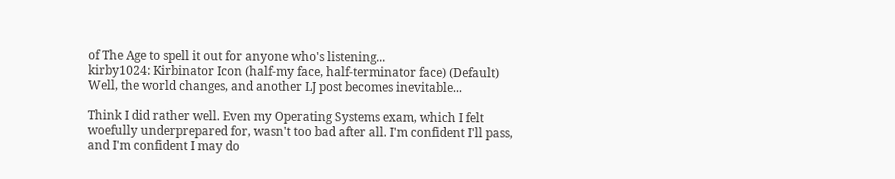of The Age to spell it out for anyone who's listening...
kirby1024: Kirbinator Icon (half-my face, half-terminator face) (Default)
Well, the world changes, and another LJ post becomes inevitable...

Think I did rather well. Even my Operating Systems exam, which I felt woefully underprepared for, wasn't too bad after all. I'm confident I'll pass, and I'm confident I may do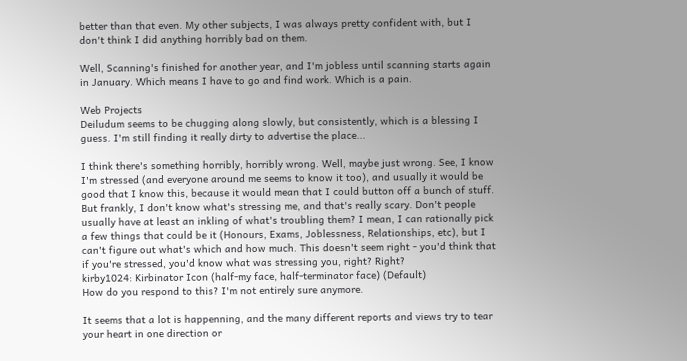better than that even. My other subjects, I was always pretty confident with, but I don't think I did anything horribly bad on them.

Well, Scanning's finished for another year, and I'm jobless until scanning starts again in January. Which means I have to go and find work. Which is a pain.

Web Projects
Deiludum seems to be chugging along slowly, but consistently, which is a blessing I guess. I'm still finding it really dirty to advertise the place...

I think there's something horribly, horribly wrong. Well, maybe just wrong. See, I know I'm stressed (and everyone around me seems to know it too), and usually it would be good that I know this, because it would mean that I could button off a bunch of stuff. But frankly, I don't know what's stressing me, and that's really scary. Don't people usually have at least an inkling of what's troubling them? I mean, I can rationally pick a few things that could be it (Honours, Exams, Joblessness, Relationships, etc), but I can't figure out what's which and how much. This doesn't seem right - you'd think that if you're stressed, you'd know what was stressing you, right? Right?
kirby1024: Kirbinator Icon (half-my face, half-terminator face) (Default)
How do you respond to this? I'm not entirely sure anymore.

It seems that a lot is happenning, and the many different reports and views try to tear your heart in one direction or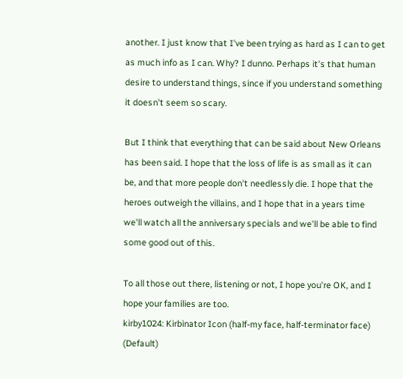another. I just know that I've been trying as hard as I can to get as much info as I can. Why? I dunno. Perhaps it's that human desire to understand things, since if you understand something it doesn't seem so scary.

But I think that everything that can be said about New Orleans has been said. I hope that the loss of life is as small as it can be, and that more people don't needlessly die. I hope that the heroes outweigh the villains, and I hope that in a years time we'll watch all the anniversary specials and we'll be able to find some good out of this.

To all those out there, listening or not, I hope you're OK, and I hope your families are too.
kirby1024: Kirbinator Icon (half-my face, half-terminator face) (Default)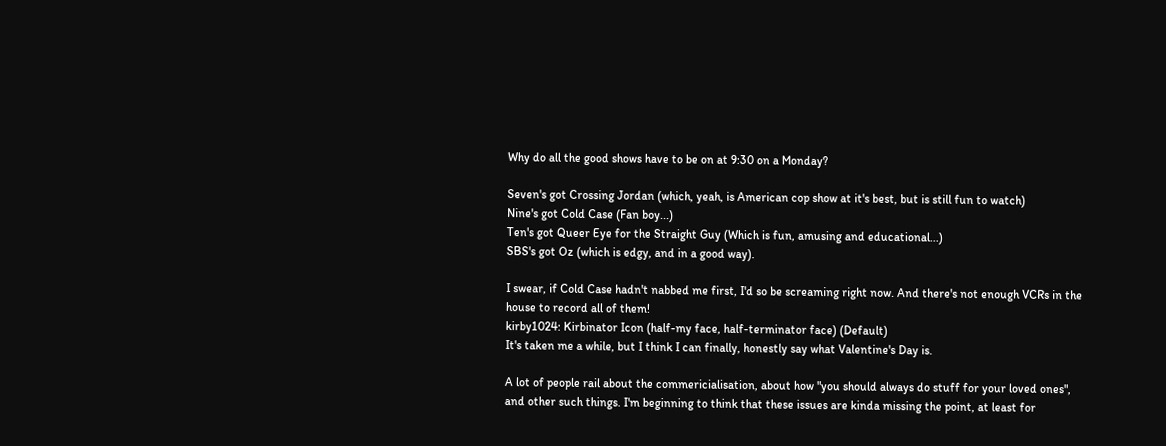Why do all the good shows have to be on at 9:30 on a Monday?

Seven's got Crossing Jordan (which, yeah, is American cop show at it's best, but is still fun to watch)
Nine's got Cold Case (Fan boy...)
Ten's got Queer Eye for the Straight Guy (Which is fun, amusing and educational...)
SBS's got Oz (which is edgy, and in a good way).

I swear, if Cold Case hadn't nabbed me first, I'd so be screaming right now. And there's not enough VCRs in the house to record all of them!
kirby1024: Kirbinator Icon (half-my face, half-terminator face) (Default)
It's taken me a while, but I think I can finally, honestly say what Valentine's Day is.

A lot of people rail about the commericialisation, about how "you should always do stuff for your loved ones", and other such things. I'm beginning to think that these issues are kinda missing the point, at least for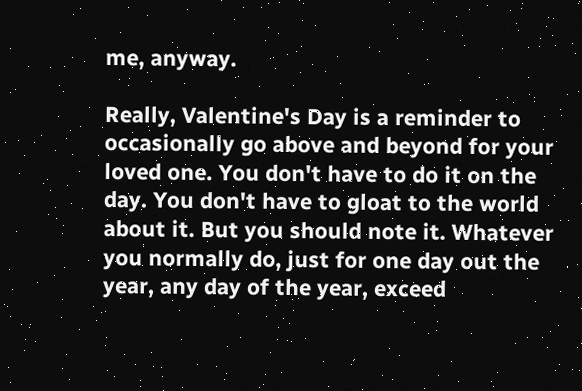me, anyway.

Really, Valentine's Day is a reminder to occasionally go above and beyond for your loved one. You don't have to do it on the day. You don't have to gloat to the world about it. But you should note it. Whatever you normally do, just for one day out the year, any day of the year, exceed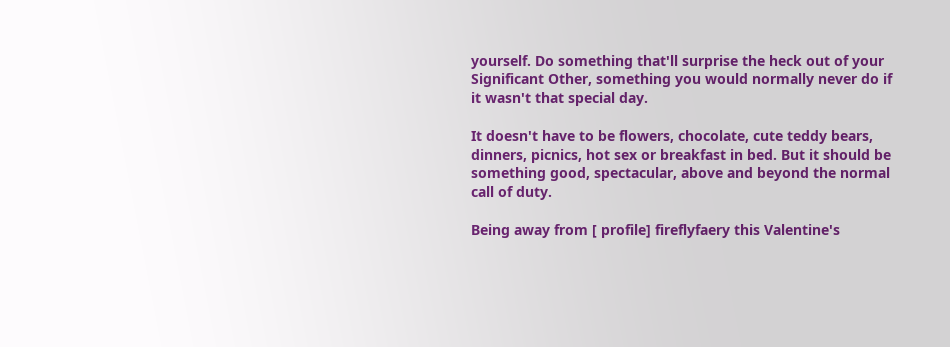yourself. Do something that'll surprise the heck out of your Significant Other, something you would normally never do if it wasn't that special day.

It doesn't have to be flowers, chocolate, cute teddy bears, dinners, picnics, hot sex or breakfast in bed. But it should be something good, spectacular, above and beyond the normal call of duty.

Being away from [ profile] fireflyfaery this Valentine's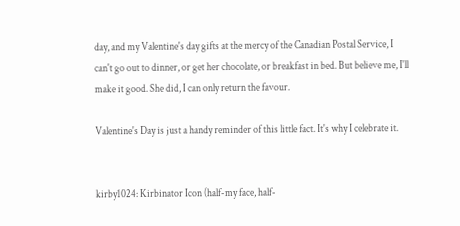day, and my Valentine's day gifts at the mercy of the Canadian Postal Service, I can't go out to dinner, or get her chocolate, or breakfast in bed. But believe me, I'll make it good. She did, I can only return the favour.

Valentine's Day is just a handy reminder of this little fact. It's why I celebrate it.


kirby1024: Kirbinator Icon (half-my face, half-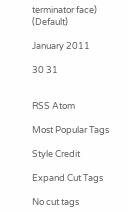terminator face) (Default)

January 2011

30 31


RSS Atom

Most Popular Tags

Style Credit

Expand Cut Tags

No cut tags